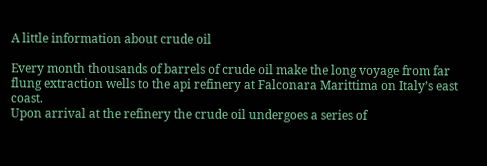A little information about crude oil

Every month thousands of barrels of crude oil make the long voyage from far flung extraction wells to the api refinery at Falconara Marittima on Italy’s east coast.
Upon arrival at the refinery the crude oil undergoes a series of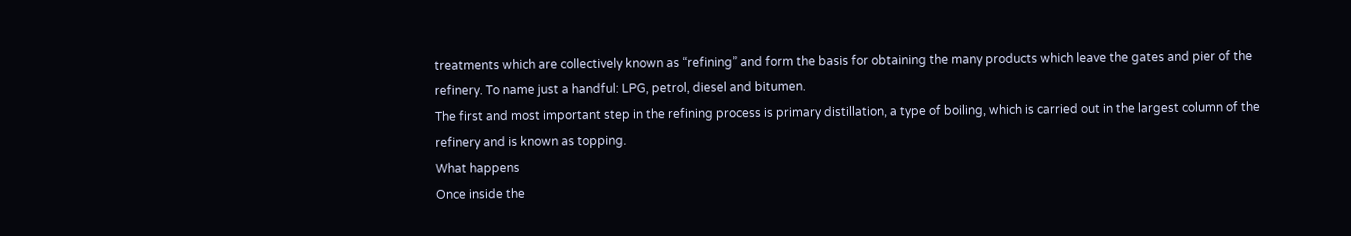treatments which are collectively known as “refining” and form the basis for obtaining the many products which leave the gates and pier of the refinery. To name just a handful: LPG, petrol, diesel and bitumen.
The first and most important step in the refining process is primary distillation, a type of boiling, which is carried out in the largest column of the refinery and is known as topping.
What happens
Once inside the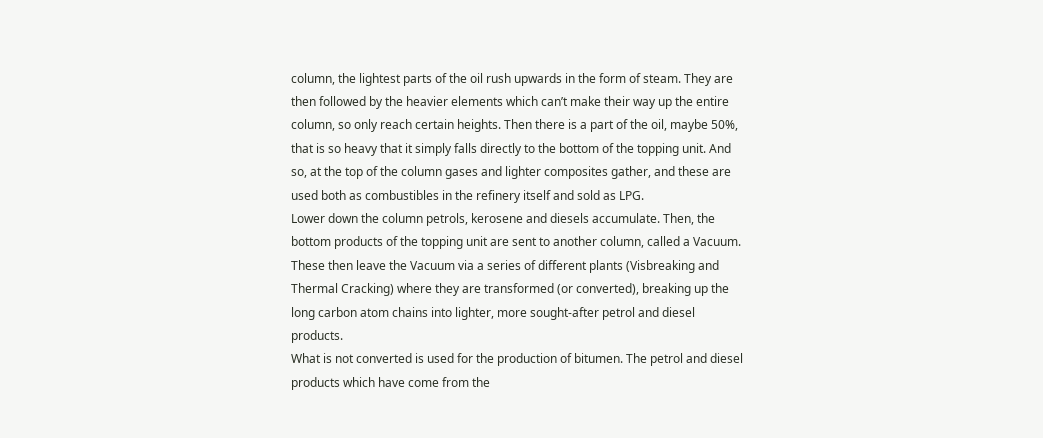column, the lightest parts of the oil rush upwards in the form of steam. They are then followed by the heavier elements which can’t make their way up the entire column, so only reach certain heights. Then there is a part of the oil, maybe 50%, that is so heavy that it simply falls directly to the bottom of the topping unit. And so, at the top of the column gases and lighter composites gather, and these are used both as combustibles in the refinery itself and sold as LPG.
Lower down the column petrols, kerosene and diesels accumulate. Then, the bottom products of the topping unit are sent to another column, called a Vacuum. These then leave the Vacuum via a series of different plants (Visbreaking and Thermal Cracking) where they are transformed (or converted), breaking up the long carbon atom chains into lighter, more sought-after petrol and diesel products.
What is not converted is used for the production of bitumen. The petrol and diesel products which have come from the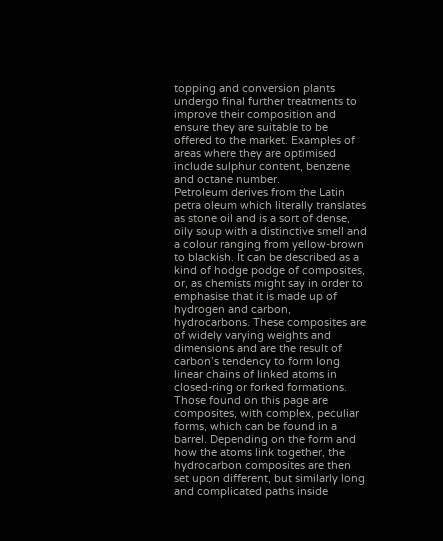topping and conversion plants undergo final further treatments to improve their composition and ensure they are suitable to be offered to the market. Examples of areas where they are optimised include sulphur content, benzene and octane number.
Petroleum derives from the Latin petra oleum which literally translates as stone oil and is a sort of dense, oily soup with a distinctive smell and a colour ranging from yellow-brown to blackish. It can be described as a kind of hodge podge of composites, or, as chemists might say in order to emphasise that it is made up of hydrogen and carbon, hydrocarbons. These composites are of widely varying weights and dimensions and are the result of carbon’s tendency to form long linear chains of linked atoms in closed-ring or forked formations.
Those found on this page are composites, with complex, peculiar forms, which can be found in a barrel. Depending on the form and how the atoms link together, the hydrocarbon composites are then set upon different, but similarly long and complicated paths inside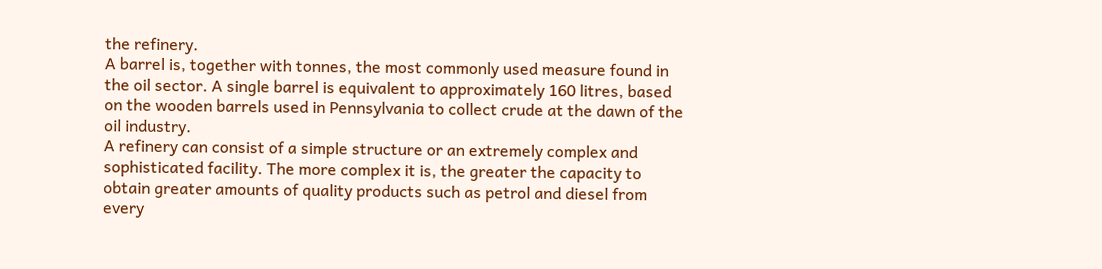the refinery.
A barrel is, together with tonnes, the most commonly used measure found in the oil sector. A single barrel is equivalent to approximately 160 litres, based on the wooden barrels used in Pennsylvania to collect crude at the dawn of the oil industry.
A refinery can consist of a simple structure or an extremely complex and sophisticated facility. The more complex it is, the greater the capacity to obtain greater amounts of quality products such as petrol and diesel from every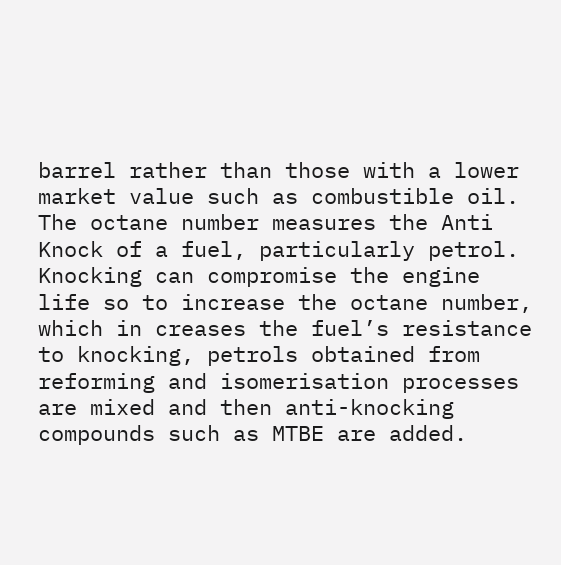barrel rather than those with a lower market value such as combustible oil.
The octane number measures the Anti Knock of a fuel, particularly petrol. Knocking can compromise the engine life so to increase the octane number, which in creases the fuel’s resistance to knocking, petrols obtained from reforming and isomerisation processes are mixed and then anti-knocking compounds such as MTBE are added.